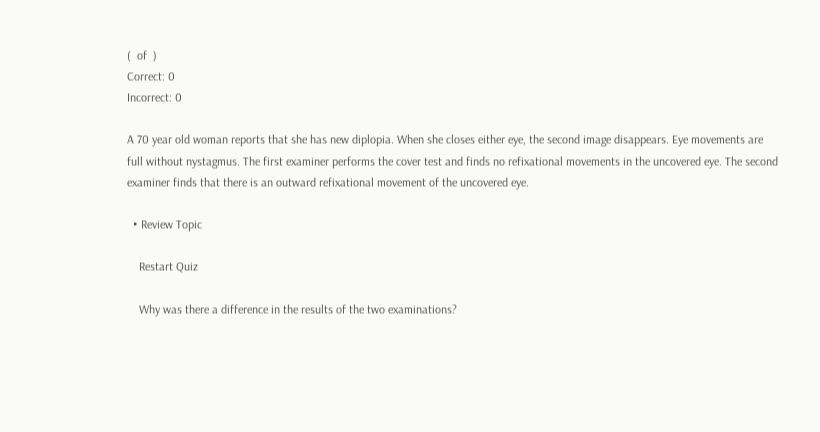(  of  )
Correct: 0
Incorrect: 0

A 70 year old woman reports that she has new diplopia. When she closes either eye, the second image disappears. Eye movements are full without nystagmus. The first examiner performs the cover test and finds no refixational movements in the uncovered eye. The second examiner finds that there is an outward refixational movement of the uncovered eye.

  • Review Topic

    Restart Quiz

    Why was there a difference in the results of the two examinations?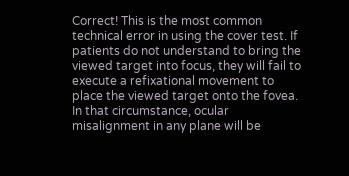Correct! This is the most common technical error in using the cover test. If patients do not understand to bring the viewed target into focus, they will fail to execute a refixational movement to place the viewed target onto the fovea. In that circumstance, ocular misalignment in any plane will be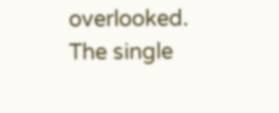overlooked. The single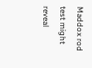Maddox rod test might reveal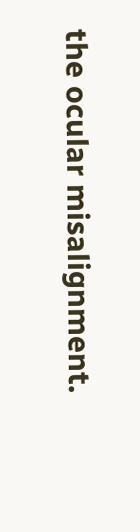the ocular misalignment.